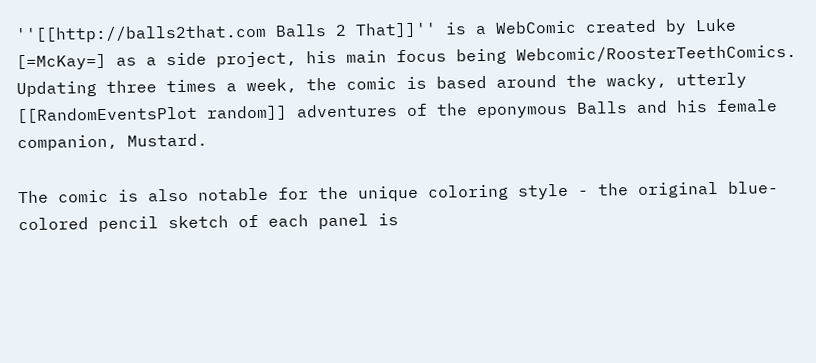''[[http://balls2that.com Balls 2 That]]'' is a WebComic created by Luke [=McKay=] as a side project, his main focus being Webcomic/RoosterTeethComics. Updating three times a week, the comic is based around the wacky, utterly [[RandomEventsPlot random]] adventures of the eponymous Balls and his female companion, Mustard.

The comic is also notable for the unique coloring style - the original blue-colored pencil sketch of each panel is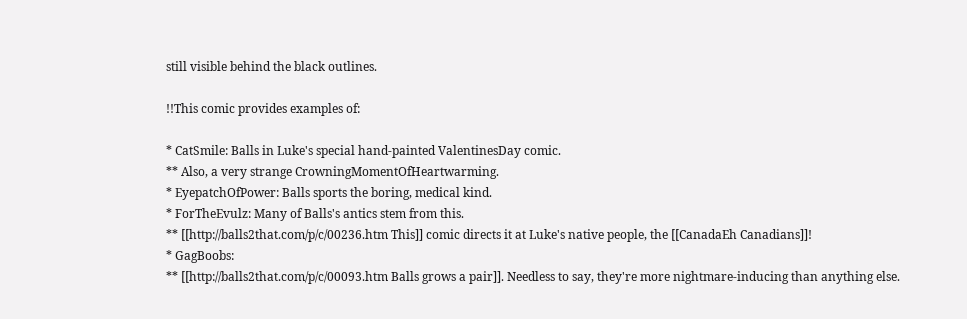still visible behind the black outlines.

!!This comic provides examples of:

* CatSmile: Balls in Luke's special hand-painted ValentinesDay comic.
** Also, a very strange CrowningMomentOfHeartwarming.
* EyepatchOfPower: Balls sports the boring, medical kind.
* ForTheEvulz: Many of Balls's antics stem from this.
** [[http://balls2that.com/p/c/00236.htm This]] comic directs it at Luke's native people, the [[CanadaEh Canadians]]!
* GagBoobs:
** [[http://balls2that.com/p/c/00093.htm Balls grows a pair]]. Needless to say, they're more nightmare-inducing than anything else.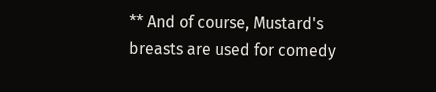** And of course, Mustard's breasts are used for comedy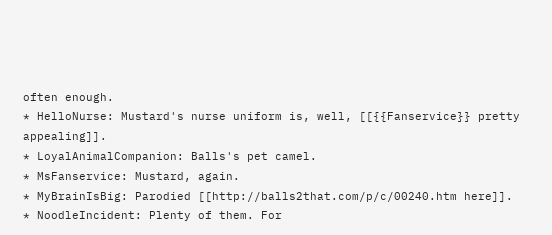often enough.
* HelloNurse: Mustard's nurse uniform is, well, [[{{Fanservice}} pretty appealing]].
* LoyalAnimalCompanion: Balls's pet camel.
* MsFanservice: Mustard, again.
* MyBrainIsBig: Parodied [[http://balls2that.com/p/c/00240.htm here]].
* NoodleIncident: Plenty of them. For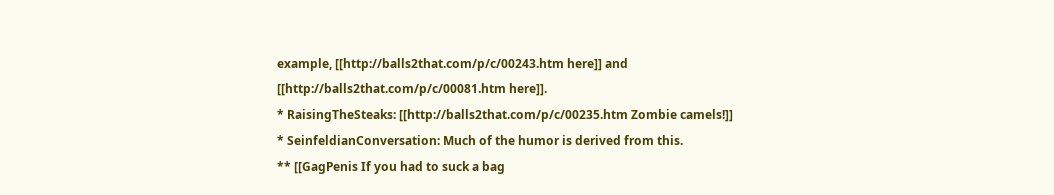example, [[http://balls2that.com/p/c/00243.htm here]] and [[http://balls2that.com/p/c/00081.htm here]].
* RaisingTheSteaks: [[http://balls2that.com/p/c/00235.htm Zombie camels!]]
* SeinfeldianConversation: Much of the humor is derived from this.
** [[GagPenis If you had to suck a bag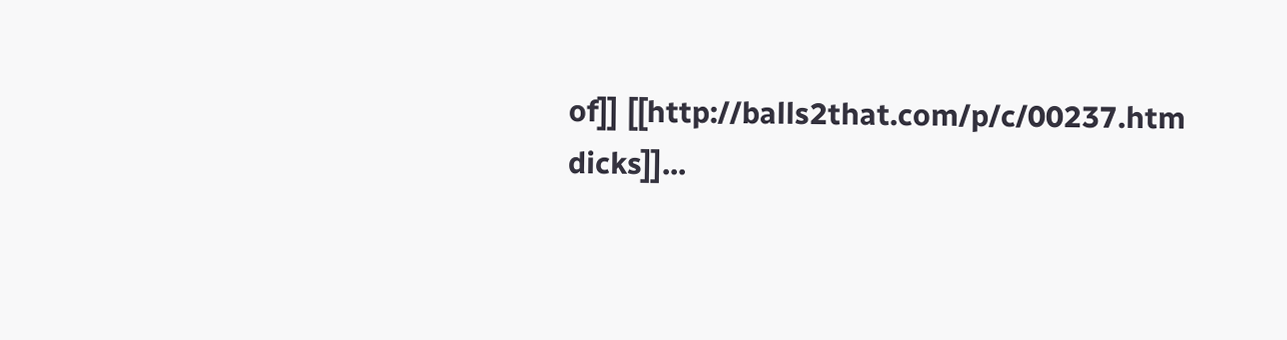of]] [[http://balls2that.com/p/c/00237.htm dicks]]...